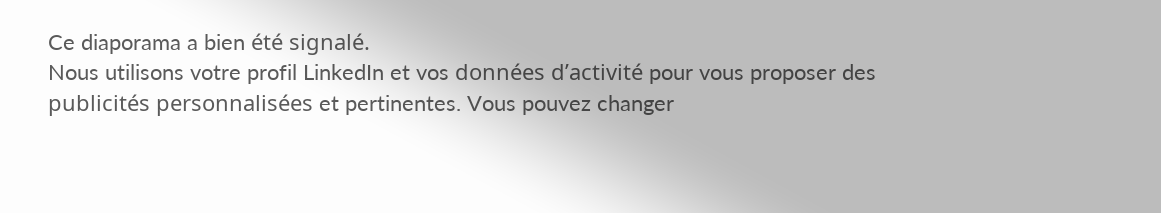Ce diaporama a bien été signalé.
Nous utilisons votre profil LinkedIn et vos données d’activité pour vous proposer des publicités personnalisées et pertinentes. Vous pouvez changer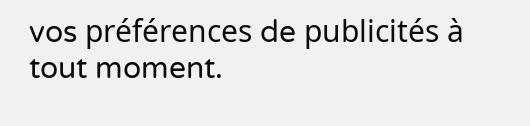vos préférences de publicités à tout moment.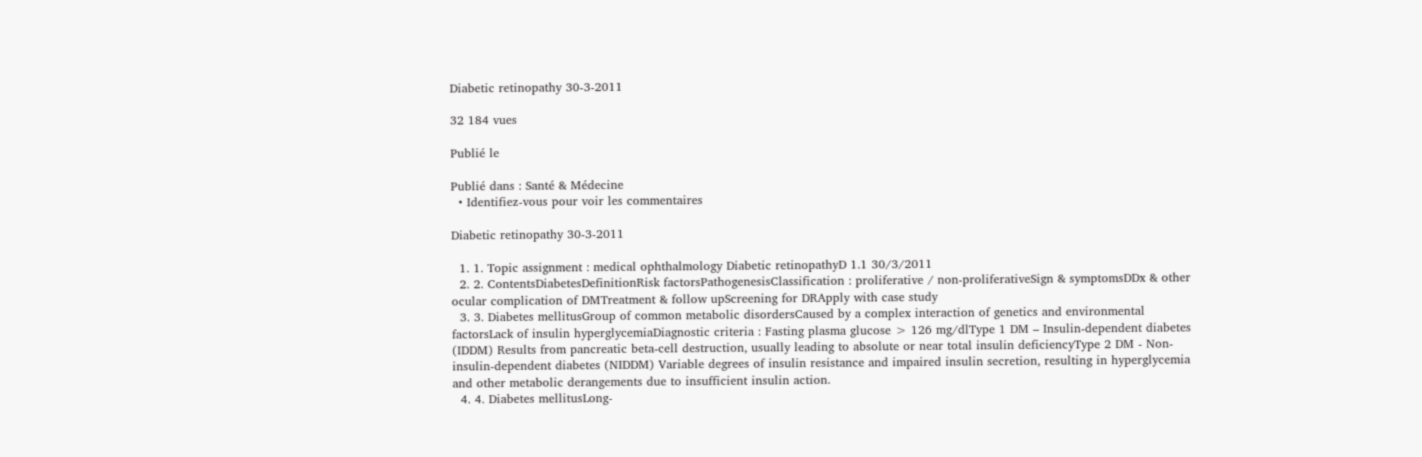Diabetic retinopathy 30-3-2011

32 184 vues

Publié le

Publié dans : Santé & Médecine
  • Identifiez-vous pour voir les commentaires

Diabetic retinopathy 30-3-2011

  1. 1. Topic assignment : medical ophthalmology Diabetic retinopathyD 1.1 30/3/2011
  2. 2. ContentsDiabetesDefinitionRisk factorsPathogenesisClassification : proliferative / non-proliferativeSign & symptomsDDx & other ocular complication of DMTreatment & follow upScreening for DRApply with case study
  3. 3. Diabetes mellitusGroup of common metabolic disordersCaused by a complex interaction of genetics and environmental factorsLack of insulin hyperglycemiaDiagnostic criteria : Fasting plasma glucose > 126 mg/dlType 1 DM – Insulin-dependent diabetes (IDDM) Results from pancreatic beta-cell destruction, usually leading to absolute or near total insulin deficiencyType 2 DM - Non-insulin-dependent diabetes (NIDDM) Variable degrees of insulin resistance and impaired insulin secretion, resulting in hyperglycemia and other metabolic derangements due to insufficient insulin action.
  4. 4. Diabetes mellitusLong-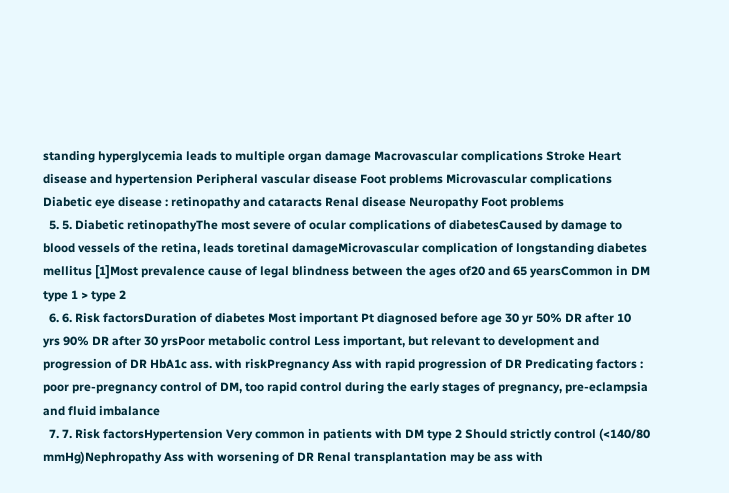standing hyperglycemia leads to multiple organ damage Macrovascular complications Stroke Heart disease and hypertension Peripheral vascular disease Foot problems Microvascular complications Diabetic eye disease : retinopathy and cataracts Renal disease Neuropathy Foot problems
  5. 5. Diabetic retinopathyThe most severe of ocular complications of diabetesCaused by damage to blood vessels of the retina, leads toretinal damageMicrovascular complication of longstanding diabetes mellitus [1]Most prevalence cause of legal blindness between the ages of20 and 65 yearsCommon in DM type 1 > type 2
  6. 6. Risk factorsDuration of diabetes Most important Pt diagnosed before age 30 yr 50% DR after 10 yrs 90% DR after 30 yrsPoor metabolic control Less important, but relevant to development and progression of DR HbA1c ass. with riskPregnancy Ass with rapid progression of DR Predicating factors : poor pre-pregnancy control of DM, too rapid control during the early stages of pregnancy, pre-eclampsia and fluid imbalance
  7. 7. Risk factorsHypertension Very common in patients with DM type 2 Should strictly control (<140/80 mmHg)Nephropathy Ass with worsening of DR Renal transplantation may be ass with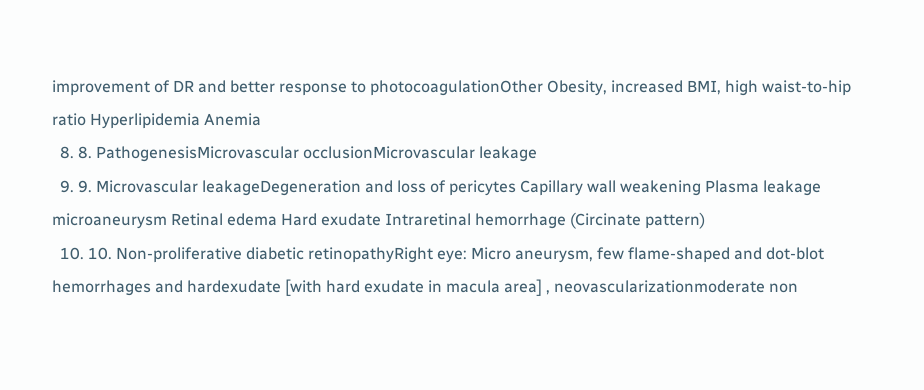improvement of DR and better response to photocoagulationOther Obesity, increased BMI, high waist-to-hip ratio Hyperlipidemia Anemia
  8. 8. PathogenesisMicrovascular occlusionMicrovascular leakage
  9. 9. Microvascular leakageDegeneration and loss of pericytes Capillary wall weakening Plasma leakage microaneurysm Retinal edema Hard exudate Intraretinal hemorrhage (Circinate pattern)
  10. 10. Non-proliferative diabetic retinopathyRight eye: Micro aneurysm, few flame-shaped and dot-blot hemorrhages and hardexudate [with hard exudate in macula area] , neovascularizationmoderate non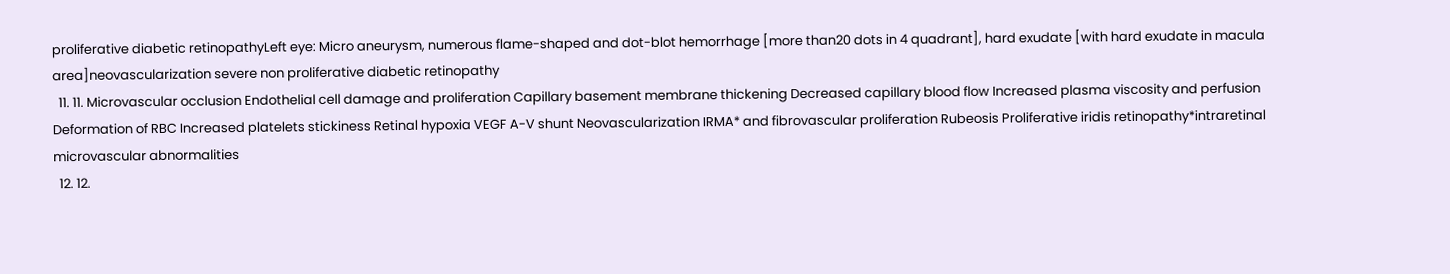proliferative diabetic retinopathyLeft eye: Micro aneurysm, numerous flame-shaped and dot-blot hemorrhage [more than20 dots in 4 quadrant], hard exudate [with hard exudate in macula area]neovascularization severe non proliferative diabetic retinopathy
  11. 11. Microvascular occlusion Endothelial cell damage and proliferation Capillary basement membrane thickening Decreased capillary blood flow Increased plasma viscosity and perfusion Deformation of RBC Increased platelets stickiness Retinal hypoxia VEGF A-V shunt Neovascularization IRMA* and fibrovascular proliferation Rubeosis Proliferative iridis retinopathy*intraretinal microvascular abnormalities
  12. 12.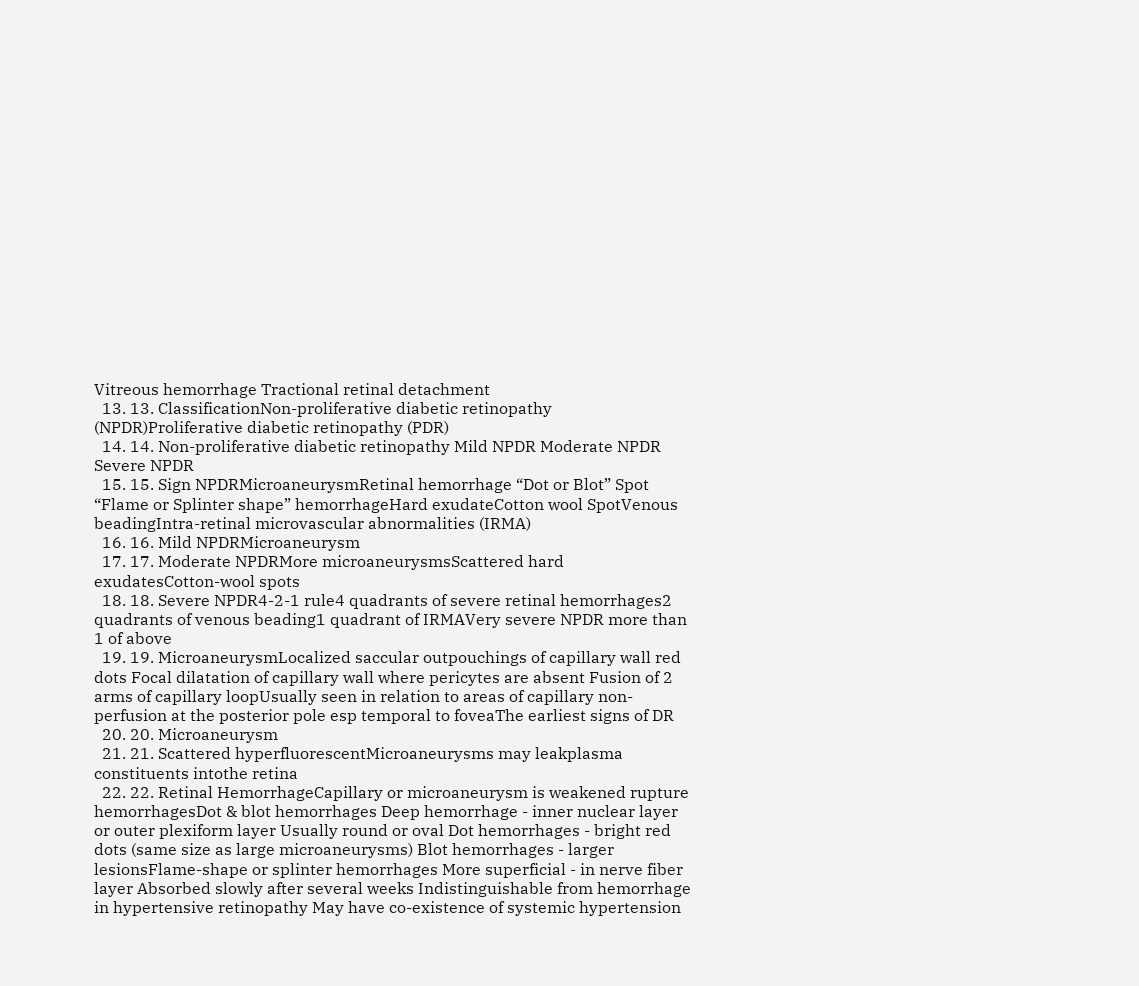Vitreous hemorrhage Tractional retinal detachment
  13. 13. ClassificationNon-proliferative diabetic retinopathy (NPDR)Proliferative diabetic retinopathy (PDR)
  14. 14. Non-proliferative diabetic retinopathy Mild NPDR Moderate NPDR Severe NPDR
  15. 15. Sign NPDRMicroaneurysmRetinal hemorrhage “Dot or Blot” Spot “Flame or Splinter shape” hemorrhageHard exudateCotton wool SpotVenous beadingIntra-retinal microvascular abnormalities (IRMA)
  16. 16. Mild NPDRMicroaneurysm
  17. 17. Moderate NPDRMore microaneurysmsScattered hard exudatesCotton-wool spots
  18. 18. Severe NPDR4-2-1 rule4 quadrants of severe retinal hemorrhages2 quadrants of venous beading1 quadrant of IRMAVery severe NPDR more than 1 of above
  19. 19. MicroaneurysmLocalized saccular outpouchings of capillary wall red dots Focal dilatation of capillary wall where pericytes are absent Fusion of 2 arms of capillary loopUsually seen in relation to areas of capillary non-perfusion at the posterior pole esp temporal to foveaThe earliest signs of DR
  20. 20. Microaneurysm
  21. 21. Scattered hyperfluorescentMicroaneurysms may leakplasma constituents intothe retina
  22. 22. Retinal HemorrhageCapillary or microaneurysm is weakened rupture hemorrhagesDot & blot hemorrhages Deep hemorrhage - inner nuclear layer or outer plexiform layer Usually round or oval Dot hemorrhages - bright red dots (same size as large microaneurysms) Blot hemorrhages - larger lesionsFlame-shape or splinter hemorrhages More superficial - in nerve fiber layer Absorbed slowly after several weeks Indistinguishable from hemorrhage in hypertensive retinopathy May have co-existence of systemic hypertension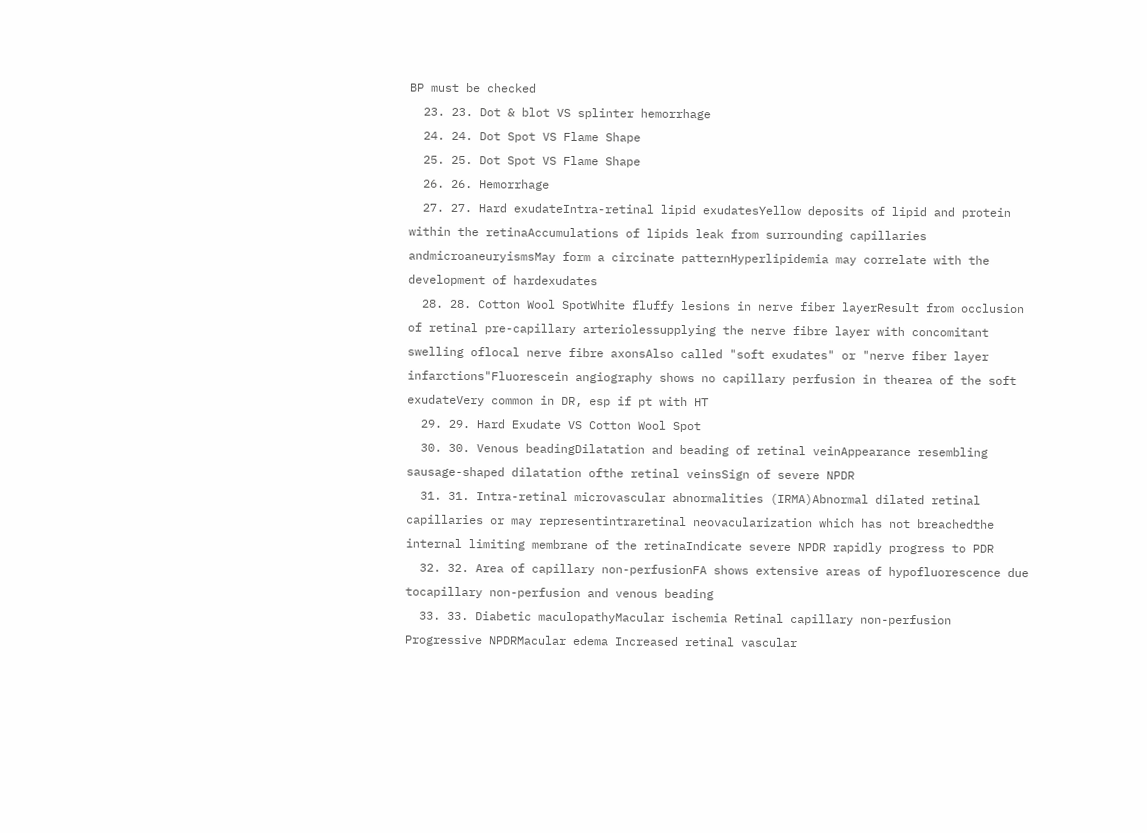BP must be checked
  23. 23. Dot & blot VS splinter hemorrhage
  24. 24. Dot Spot VS Flame Shape
  25. 25. Dot Spot VS Flame Shape
  26. 26. Hemorrhage
  27. 27. Hard exudateIntra-retinal lipid exudatesYellow deposits of lipid and protein within the retinaAccumulations of lipids leak from surrounding capillaries andmicroaneuryismsMay form a circinate patternHyperlipidemia may correlate with the development of hardexudates
  28. 28. Cotton Wool SpotWhite fluffy lesions in nerve fiber layerResult from occlusion of retinal pre-capillary arteriolessupplying the nerve fibre layer with concomitant swelling oflocal nerve fibre axonsAlso called "soft exudates" or "nerve fiber layer infarctions"Fluorescein angiography shows no capillary perfusion in thearea of the soft exudateVery common in DR, esp if pt with HT
  29. 29. Hard Exudate VS Cotton Wool Spot
  30. 30. Venous beadingDilatation and beading of retinal veinAppearance resembling sausage-shaped dilatation ofthe retinal veinsSign of severe NPDR
  31. 31. Intra-retinal microvascular abnormalities (IRMA)Abnormal dilated retinal capillaries or may representintraretinal neovacularization which has not breachedthe internal limiting membrane of the retinaIndicate severe NPDR rapidly progress to PDR
  32. 32. Area of capillary non-perfusionFA shows extensive areas of hypofluorescence due tocapillary non-perfusion and venous beading
  33. 33. Diabetic maculopathyMacular ischemia Retinal capillary non-perfusion Progressive NPDRMacular edema Increased retinal vascular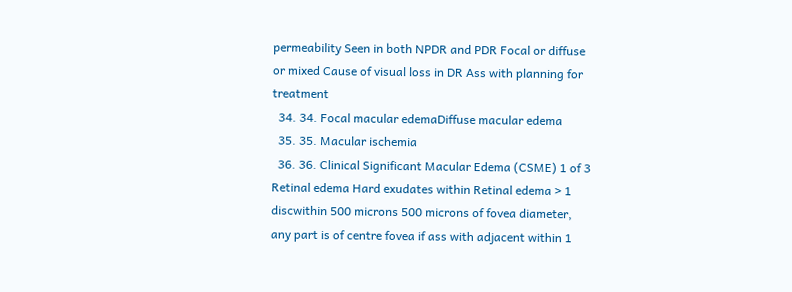permeability Seen in both NPDR and PDR Focal or diffuse or mixed Cause of visual loss in DR Ass with planning for treatment
  34. 34. Focal macular edemaDiffuse macular edema
  35. 35. Macular ischemia
  36. 36. Clinical Significant Macular Edema (CSME) 1 of 3 Retinal edema Hard exudates within Retinal edema > 1 discwithin 500 microns 500 microns of fovea diameter, any part is of centre fovea if ass with adjacent within 1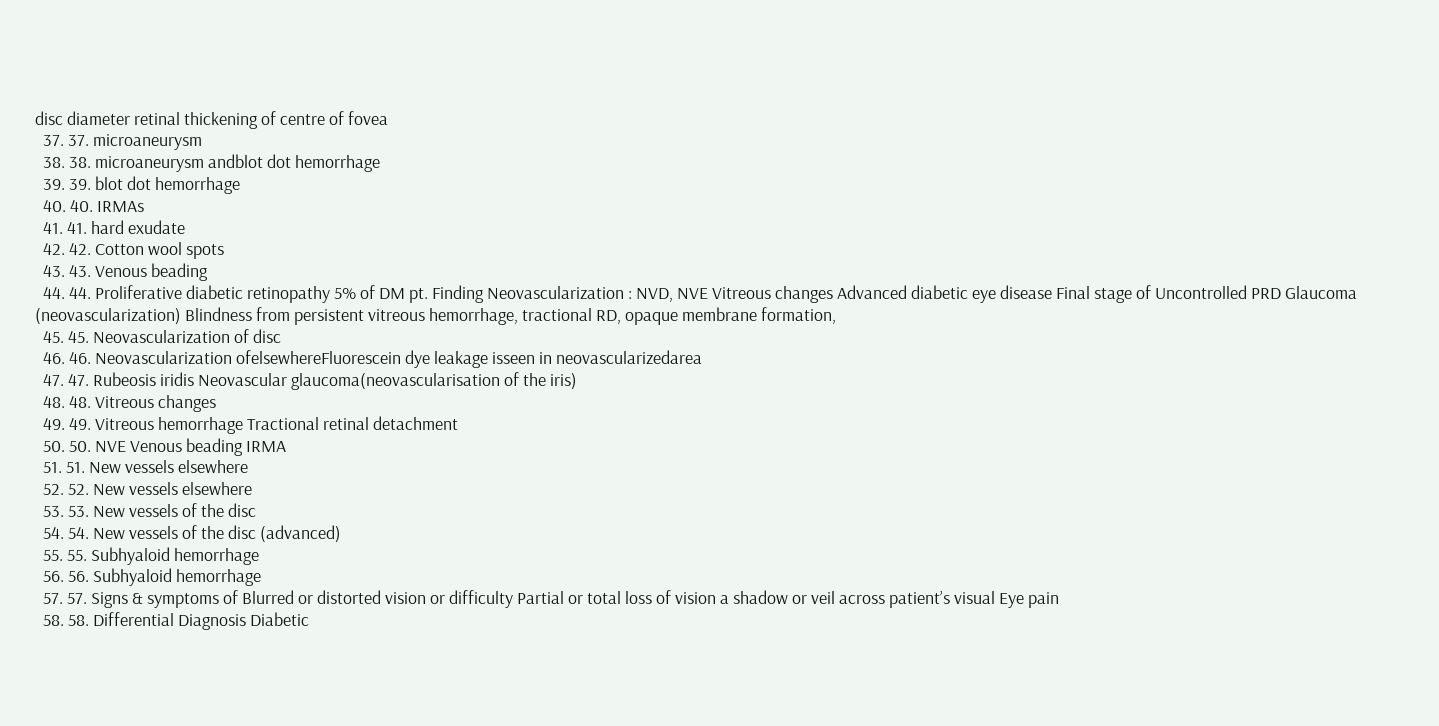disc diameter retinal thickening of centre of fovea
  37. 37. microaneurysm
  38. 38. microaneurysm andblot dot hemorrhage
  39. 39. blot dot hemorrhage
  40. 40. IRMAs
  41. 41. hard exudate
  42. 42. Cotton wool spots
  43. 43. Venous beading
  44. 44. Proliferative diabetic retinopathy 5% of DM pt. Finding Neovascularization : NVD, NVE Vitreous changes Advanced diabetic eye disease Final stage of Uncontrolled PRD Glaucoma (neovascularization) Blindness from persistent vitreous hemorrhage, tractional RD, opaque membrane formation,
  45. 45. Neovascularization of disc
  46. 46. Neovascularization ofelsewhereFluorescein dye leakage isseen in neovascularizedarea
  47. 47. Rubeosis iridis Neovascular glaucoma(neovascularisation of the iris)
  48. 48. Vitreous changes
  49. 49. Vitreous hemorrhage Tractional retinal detachment
  50. 50. NVE Venous beading IRMA
  51. 51. New vessels elsewhere
  52. 52. New vessels elsewhere
  53. 53. New vessels of the disc
  54. 54. New vessels of the disc (advanced)
  55. 55. Subhyaloid hemorrhage
  56. 56. Subhyaloid hemorrhage
  57. 57. Signs & symptoms of Blurred or distorted vision or difficulty Partial or total loss of vision a shadow or veil across patient’s visual Eye pain
  58. 58. Differential Diagnosis Diabetic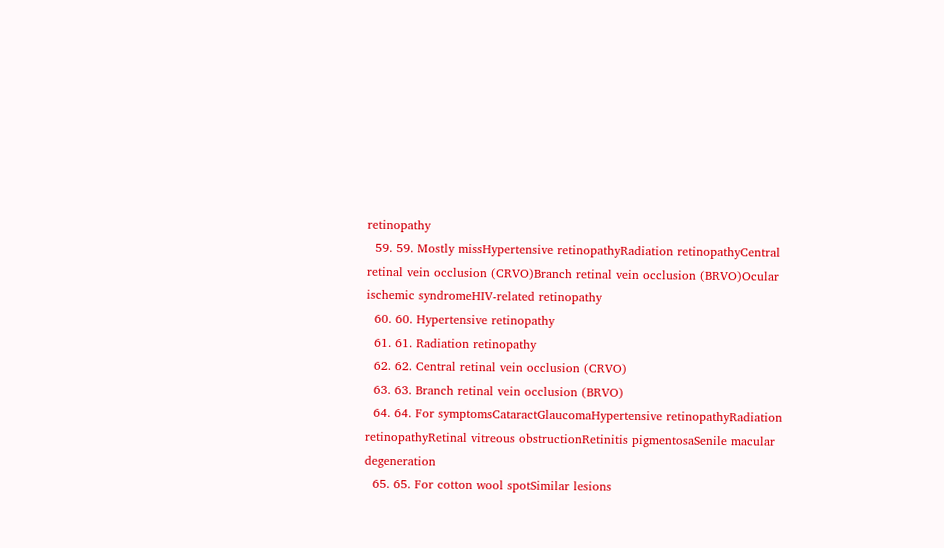retinopathy
  59. 59. Mostly missHypertensive retinopathyRadiation retinopathyCentral retinal vein occlusion (CRVO)Branch retinal vein occlusion (BRVO)Ocular ischemic syndromeHIV-related retinopathy
  60. 60. Hypertensive retinopathy
  61. 61. Radiation retinopathy
  62. 62. Central retinal vein occlusion (CRVO)
  63. 63. Branch retinal vein occlusion (BRVO)
  64. 64. For symptomsCataractGlaucomaHypertensive retinopathyRadiation retinopathyRetinal vitreous obstructionRetinitis pigmentosaSenile macular degeneration
  65. 65. For cotton wool spotSimilar lesions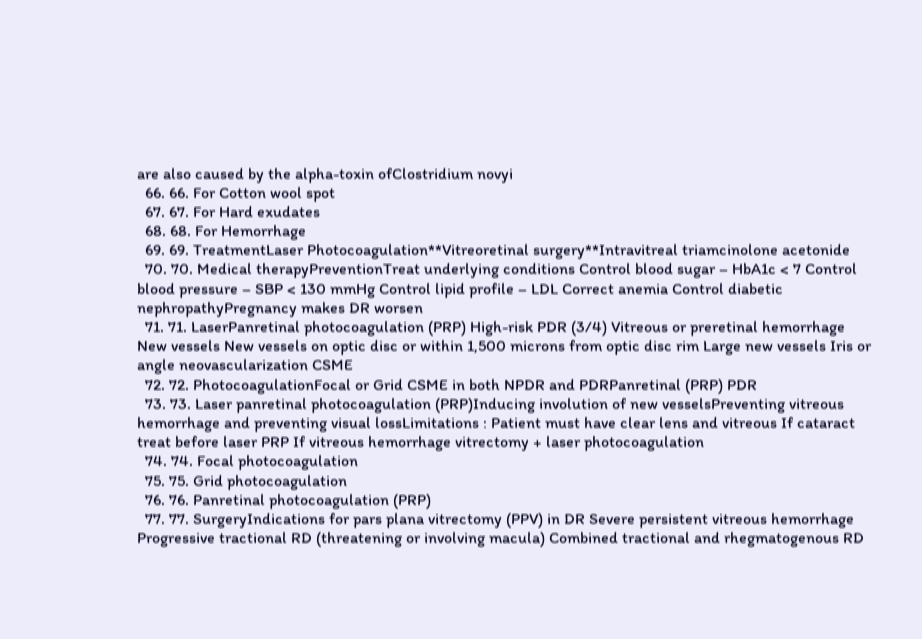are also caused by the alpha-toxin ofClostridium novyi
  66. 66. For Cotton wool spot
  67. 67. For Hard exudates
  68. 68. For Hemorrhage
  69. 69. TreatmentLaser Photocoagulation**Vitreoretinal surgery**Intravitreal triamcinolone acetonide
  70. 70. Medical therapyPreventionTreat underlying conditions Control blood sugar – HbA1c < 7 Control blood pressure – SBP < 130 mmHg Control lipid profile – LDL Correct anemia Control diabetic nephropathyPregnancy makes DR worsen
  71. 71. LaserPanretinal photocoagulation (PRP) High-risk PDR (3/4) Vitreous or preretinal hemorrhage New vessels New vessels on optic disc or within 1,500 microns from optic disc rim Large new vessels Iris or angle neovascularization CSME
  72. 72. PhotocoagulationFocal or Grid CSME in both NPDR and PDRPanretinal (PRP) PDR
  73. 73. Laser panretinal photocoagulation (PRP)Inducing involution of new vesselsPreventing vitreous hemorrhage and preventing visual lossLimitations : Patient must have clear lens and vitreous If cataract treat before laser PRP If vitreous hemorrhage vitrectomy + laser photocoagulation
  74. 74. Focal photocoagulation
  75. 75. Grid photocoagulation
  76. 76. Panretinal photocoagulation (PRP)
  77. 77. SurgeryIndications for pars plana vitrectomy (PPV) in DR Severe persistent vitreous hemorrhage Progressive tractional RD (threatening or involving macula) Combined tractional and rhegmatogenous RD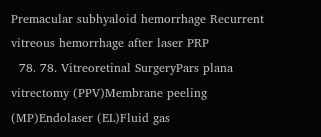Premacular subhyaloid hemorrhage Recurrent vitreous hemorrhage after laser PRP
  78. 78. Vitreoretinal SurgeryPars plana vitrectomy (PPV)Membrane peeling (MP)Endolaser (EL)Fluid gas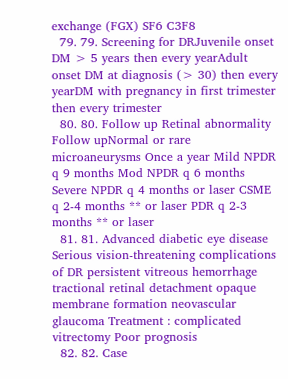exchange (FGX) SF6 C3F8
  79. 79. Screening for DRJuvenile onset DM > 5 years then every yearAdult onset DM at diagnosis (> 30) then every yearDM with pregnancy in first trimester then every trimester
  80. 80. Follow up Retinal abnormality Follow upNormal or rare microaneurysms Once a year Mild NPDR q 9 months Mod NPDR q 6 months Severe NPDR q 4 months or laser CSME q 2-4 months ** or laser PDR q 2-3 months ** or laser
  81. 81. Advanced diabetic eye disease Serious vision-threatening complications of DR persistent vitreous hemorrhage tractional retinal detachment opaque membrane formation neovascular glaucoma Treatment : complicated vitrectomy Poor prognosis
  82. 82. Case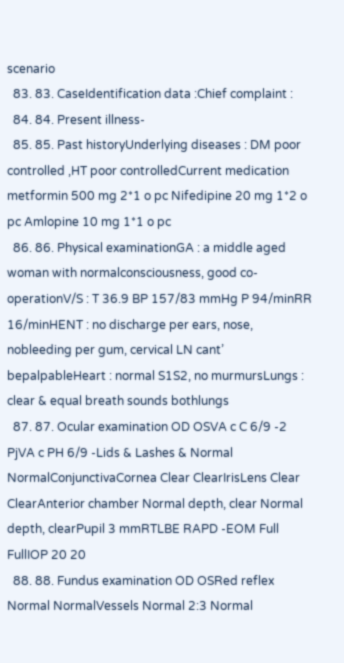scenario
  83. 83. CaseIdentification data :Chief complaint :
  84. 84. Present illness-
  85. 85. Past historyUnderlying diseases : DM poor controlled ,HT poor controlledCurrent medication metformin 500 mg 2*1 o pc Nifedipine 20 mg 1*2 o pc Amlopine 10 mg 1*1 o pc
  86. 86. Physical examinationGA : a middle aged woman with normalconsciousness, good co-operationV/S : T 36.9 BP 157/83 mmHg P 94/minRR 16/minHENT : no discharge per ears, nose, nobleeding per gum, cervical LN cant’ bepalpableHeart : normal S1S2, no murmursLungs : clear & equal breath sounds bothlungs
  87. 87. Ocular examination OD OSVA c C 6/9 -2 PjVA c PH 6/9 -Lids & Lashes & Normal NormalConjunctivaCornea Clear ClearIrisLens Clear ClearAnterior chamber Normal depth, clear Normal depth, clearPupil 3 mmRTLBE RAPD -EOM Full FullIOP 20 20
  88. 88. Fundus examination OD OSRed reflex Normal NormalVessels Normal 2:3 Normal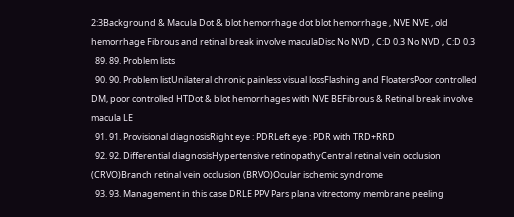2:3Background & Macula Dot & blot hemorrhage dot blot hemorrhage , NVE NVE , old hemorrhage Fibrous and retinal break involve maculaDisc No NVD , C:D 0.3 No NVD , C:D 0.3
  89. 89. Problem lists
  90. 90. Problem listUnilateral chronic painless visual lossFlashing and FloatersPoor controlled DM, poor controlled HTDot & blot hemorrhages with NVE BEFibrous & Retinal break involve macula LE
  91. 91. Provisional diagnosisRight eye : PDRLeft eye : PDR with TRD+RRD
  92. 92. Differential diagnosisHypertensive retinopathyCentral retinal vein occlusion (CRVO)Branch retinal vein occlusion (BRVO)Ocular ischemic syndrome
  93. 93. Management in this case DRLE PPV Pars plana vitrectomy membrane peeling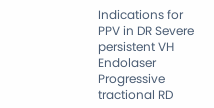Indications for PPV in DR Severe persistent VH Endolaser Progressive tractional RD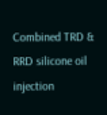Combined TRD & RRD silicone oil injection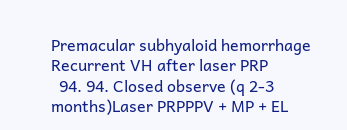Premacular subhyaloid hemorrhage Recurrent VH after laser PRP
  94. 94. Closed observe (q 2-3 months)Laser PRPPPV + MP + EL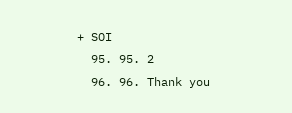+ SOI
  95. 95. 2
  96. 96. Thank you